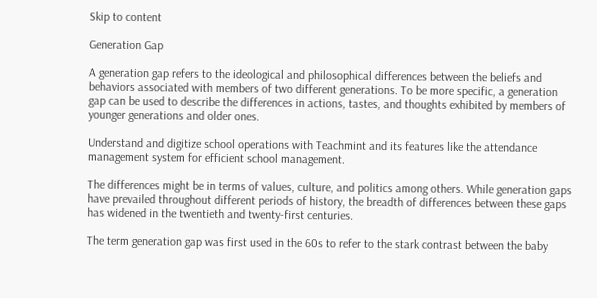Skip to content

Generation Gap

A generation gap refers to the ideological and philosophical differences between the beliefs and behaviors associated with members of two different generations. To be more specific, a generation gap can be used to describe the differences in actions, tastes, and thoughts exhibited by members of younger generations and older ones.

Understand and digitize school operations with Teachmint and its features like the attendance management system for efficient school management.

The differences might be in terms of values, culture, and politics among others. While generation gaps have prevailed throughout different periods of history, the breadth of differences between these gaps has widened in the twentieth and twenty-first centuries.

The term generation gap was first used in the 60s to refer to the stark contrast between the baby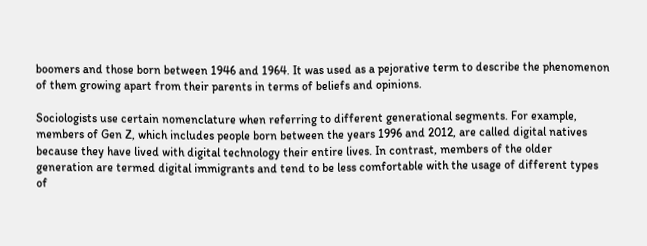boomers and those born between 1946 and 1964. It was used as a pejorative term to describe the phenomenon of them growing apart from their parents in terms of beliefs and opinions.

Sociologists use certain nomenclature when referring to different generational segments. For example, members of Gen Z, which includes people born between the years 1996 and 2012, are called digital natives because they have lived with digital technology their entire lives. In contrast, members of the older generation are termed digital immigrants and tend to be less comfortable with the usage of different types of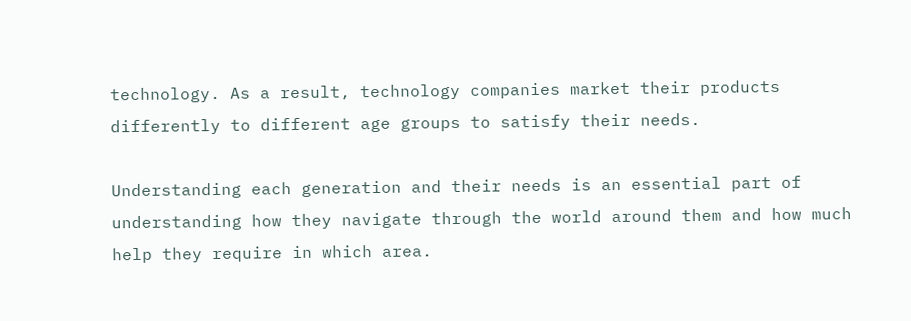technology. As a result, technology companies market their products differently to different age groups to satisfy their needs.

Understanding each generation and their needs is an essential part of understanding how they navigate through the world around them and how much help they require in which area.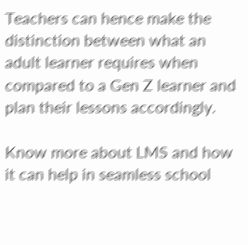Teachers can hence make the distinction between what an adult learner requires when compared to a Gen Z learner and plan their lessons accordingly.

Know more about LMS and how it can help in seamless school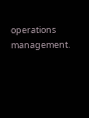operations management.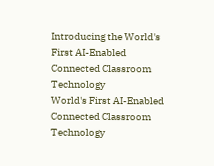Introducing the World's First AI-Enabled Connected Classroom Technology
World's First AI-Enabled Connected Classroom Technology